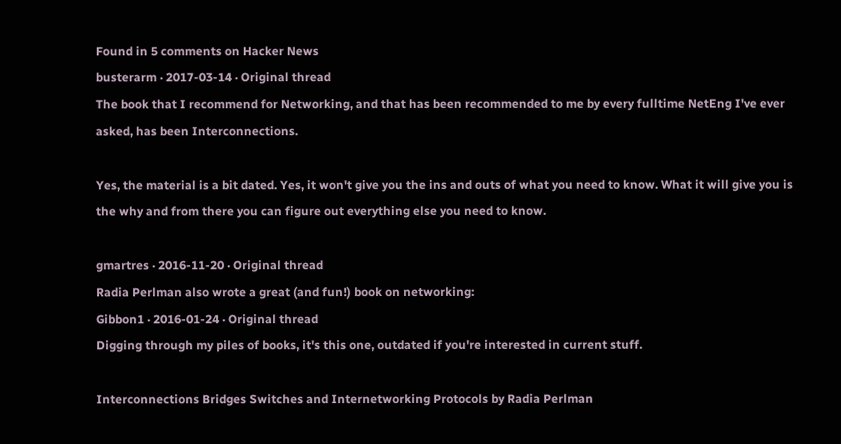Found in 5 comments on Hacker News
busterarm · 2017-03-14 · Original thread
The book that I recommend for Networking, and that has been recommended to me by every fulltime NetEng I've ever asked, has been Interconnections.

Yes, the material is a bit dated. Yes, it won't give you the ins and outs of what you need to know. What it will give you is the why and from there you can figure out everything else you need to know.

gmartres · 2016-11-20 · Original thread
Radia Perlman also wrote a great (and fun!) book on networking:
Gibbon1 · 2016-01-24 · Original thread
Digging through my piles of books, it's this one, outdated if you're interested in current stuff.

Interconnections Bridges Switches and Internetworking Protocols by Radia Perlman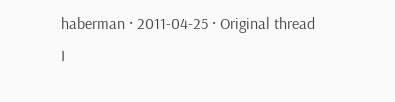haberman · 2011-04-25 · Original thread
I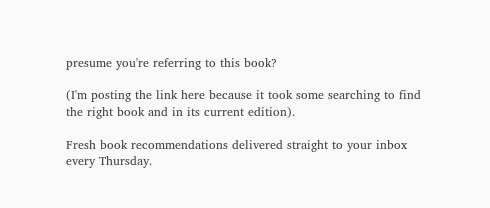presume you're referring to this book?

(I'm posting the link here because it took some searching to find the right book and in its current edition).

Fresh book recommendations delivered straight to your inbox every Thursday.